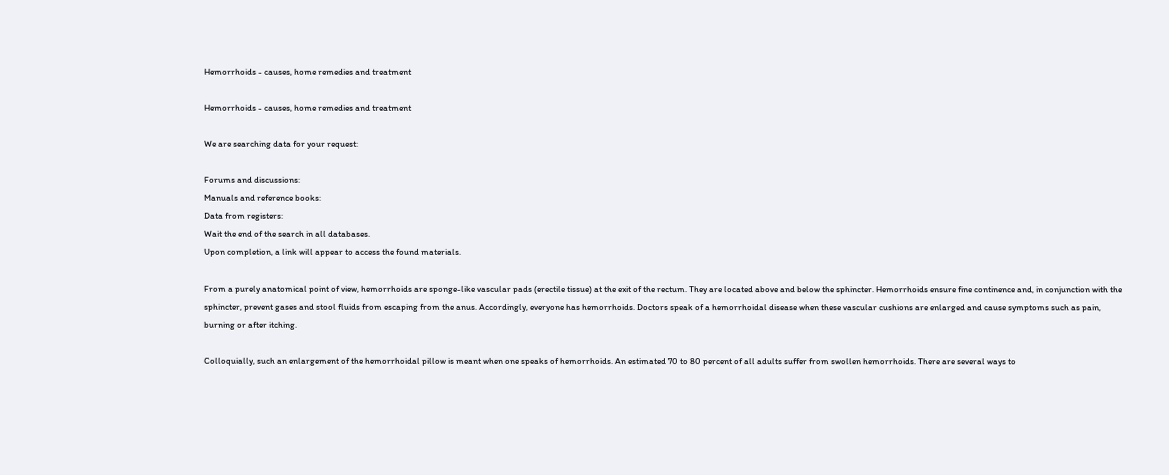Hemorrhoids - causes, home remedies and treatment

Hemorrhoids - causes, home remedies and treatment

We are searching data for your request:

Forums and discussions:
Manuals and reference books:
Data from registers:
Wait the end of the search in all databases.
Upon completion, a link will appear to access the found materials.

From a purely anatomical point of view, hemorrhoids are sponge-like vascular pads (erectile tissue) at the exit of the rectum. They are located above and below the sphincter. Hemorrhoids ensure fine continence and, in conjunction with the sphincter, prevent gases and stool fluids from escaping from the anus. Accordingly, everyone has hemorrhoids. Doctors speak of a hemorrhoidal disease when these vascular cushions are enlarged and cause symptoms such as pain, burning or after itching.

Colloquially, such an enlargement of the hemorrhoidal pillow is meant when one speaks of hemorrhoids. An estimated 70 to 80 percent of all adults suffer from swollen hemorrhoids. There are several ways to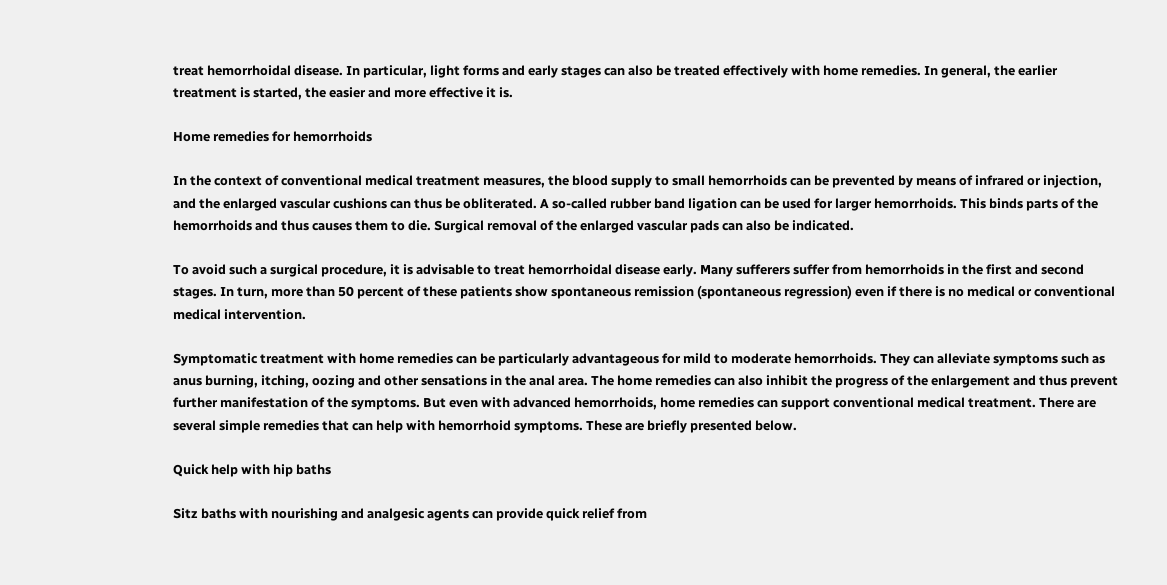treat hemorrhoidal disease. In particular, light forms and early stages can also be treated effectively with home remedies. In general, the earlier treatment is started, the easier and more effective it is.

Home remedies for hemorrhoids

In the context of conventional medical treatment measures, the blood supply to small hemorrhoids can be prevented by means of infrared or injection, and the enlarged vascular cushions can thus be obliterated. A so-called rubber band ligation can be used for larger hemorrhoids. This binds parts of the hemorrhoids and thus causes them to die. Surgical removal of the enlarged vascular pads can also be indicated.

To avoid such a surgical procedure, it is advisable to treat hemorrhoidal disease early. Many sufferers suffer from hemorrhoids in the first and second stages. In turn, more than 50 percent of these patients show spontaneous remission (spontaneous regression) even if there is no medical or conventional medical intervention.

Symptomatic treatment with home remedies can be particularly advantageous for mild to moderate hemorrhoids. They can alleviate symptoms such as anus burning, itching, oozing and other sensations in the anal area. The home remedies can also inhibit the progress of the enlargement and thus prevent further manifestation of the symptoms. But even with advanced hemorrhoids, home remedies can support conventional medical treatment. There are several simple remedies that can help with hemorrhoid symptoms. These are briefly presented below.

Quick help with hip baths

Sitz baths with nourishing and analgesic agents can provide quick relief from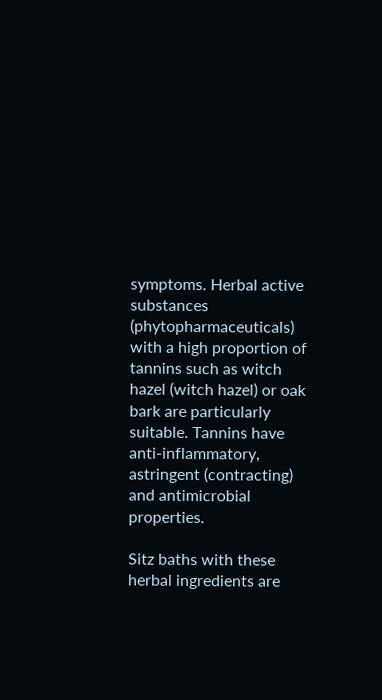symptoms. Herbal active substances (phytopharmaceuticals) with a high proportion of tannins such as witch hazel (witch hazel) or oak bark are particularly suitable. Tannins have anti-inflammatory, astringent (contracting) and antimicrobial properties.

Sitz baths with these herbal ingredients are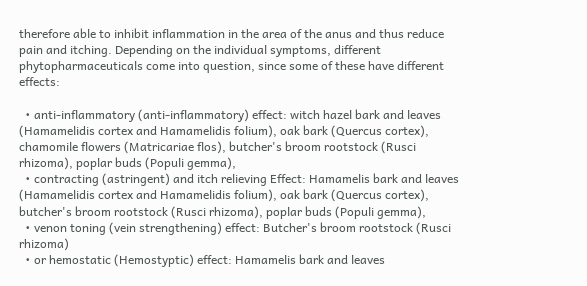therefore able to inhibit inflammation in the area of the anus and thus reduce pain and itching. Depending on the individual symptoms, different phytopharmaceuticals come into question, since some of these have different effects:

  • anti-inflammatory (anti-inflammatory) effect: witch hazel bark and leaves (Hamamelidis cortex and Hamamelidis folium), oak bark (Quercus cortex), chamomile flowers (Matricariae flos), butcher's broom rootstock (Rusci rhizoma), poplar buds (Populi gemma),
  • contracting (astringent) and itch relieving Effect: Hamamelis bark and leaves (Hamamelidis cortex and Hamamelidis folium), oak bark (Quercus cortex), butcher's broom rootstock (Rusci rhizoma), poplar buds (Populi gemma),
  • venon toning (vein strengthening) effect: Butcher's broom rootstock (Rusci rhizoma)
  • or hemostatic (Hemostyptic) effect: Hamamelis bark and leaves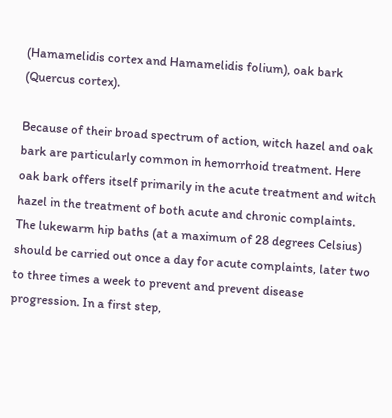(Hamamelidis cortex and Hamamelidis folium), oak bark (Quercus cortex).

Because of their broad spectrum of action, witch hazel and oak bark are particularly common in hemorrhoid treatment. Here oak bark offers itself primarily in the acute treatment and witch hazel in the treatment of both acute and chronic complaints. The lukewarm hip baths (at a maximum of 28 degrees Celsius) should be carried out once a day for acute complaints, later two to three times a week to prevent and prevent disease progression. In a first step,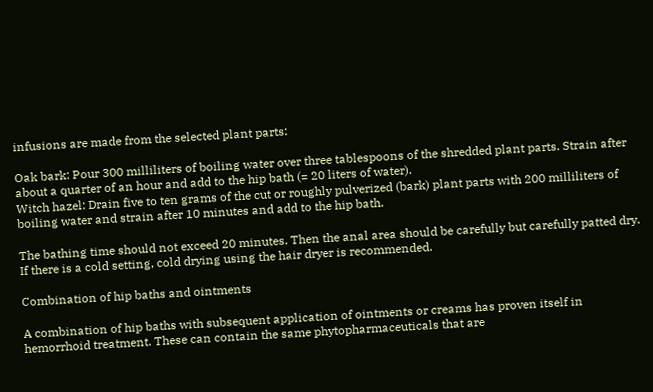infusions are made from the selected plant parts:

Oak bark: Pour 300 milliliters of boiling water over three tablespoons of the shredded plant parts. Strain after about a quarter of an hour and add to the hip bath (= 20 liters of water).
Witch hazel: Drain five to ten grams of the cut or roughly pulverized (bark) plant parts with 200 milliliters of boiling water and strain after 10 minutes and add to the hip bath.

The bathing time should not exceed 20 minutes. Then the anal area should be carefully but carefully patted dry. If there is a cold setting, cold drying using the hair dryer is recommended.

Combination of hip baths and ointments

A combination of hip baths with subsequent application of ointments or creams has proven itself in hemorrhoid treatment. These can contain the same phytopharmaceuticals that are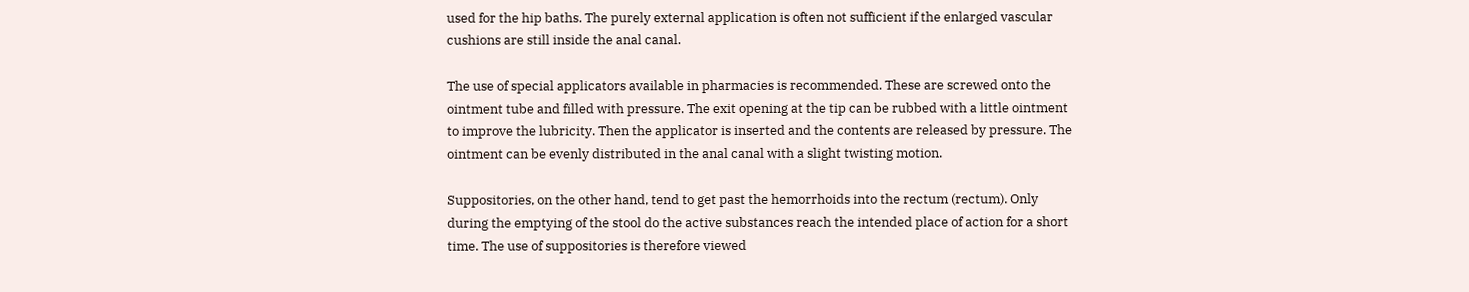used for the hip baths. The purely external application is often not sufficient if the enlarged vascular cushions are still inside the anal canal.

The use of special applicators available in pharmacies is recommended. These are screwed onto the ointment tube and filled with pressure. The exit opening at the tip can be rubbed with a little ointment to improve the lubricity. Then the applicator is inserted and the contents are released by pressure. The ointment can be evenly distributed in the anal canal with a slight twisting motion.

Suppositories, on the other hand, tend to get past the hemorrhoids into the rectum (rectum). Only during the emptying of the stool do the active substances reach the intended place of action for a short time. The use of suppositories is therefore viewed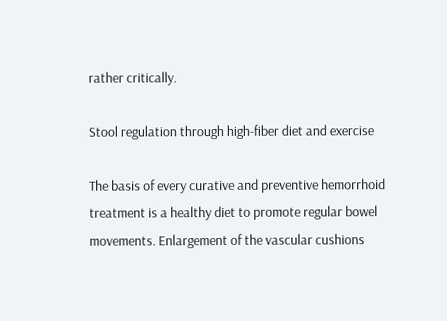rather critically.

Stool regulation through high-fiber diet and exercise

The basis of every curative and preventive hemorrhoid treatment is a healthy diet to promote regular bowel movements. Enlargement of the vascular cushions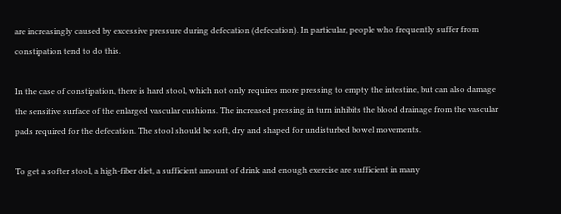are increasingly caused by excessive pressure during defecation (defecation). In particular, people who frequently suffer from constipation tend to do this.

In the case of constipation, there is hard stool, which not only requires more pressing to empty the intestine, but can also damage the sensitive surface of the enlarged vascular cushions. The increased pressing in turn inhibits the blood drainage from the vascular pads required for the defecation. The stool should be soft, dry and shaped for undisturbed bowel movements.

To get a softer stool, a high-fiber diet, a sufficient amount of drink and enough exercise are sufficient in many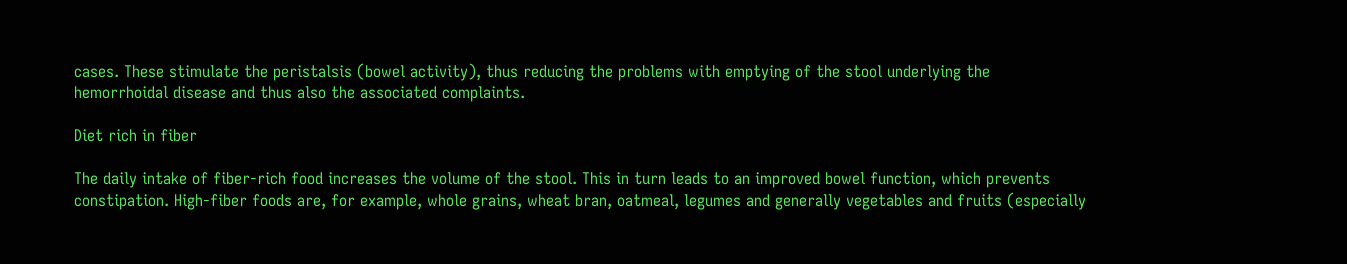cases. These stimulate the peristalsis (bowel activity), thus reducing the problems with emptying of the stool underlying the hemorrhoidal disease and thus also the associated complaints.

Diet rich in fiber

The daily intake of fiber-rich food increases the volume of the stool. This in turn leads to an improved bowel function, which prevents constipation. High-fiber foods are, for example, whole grains, wheat bran, oatmeal, legumes and generally vegetables and fruits (especially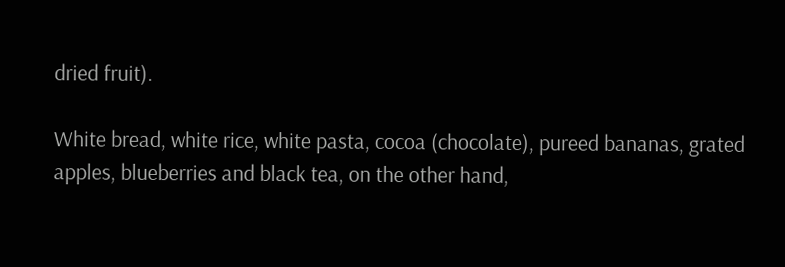dried fruit).

White bread, white rice, white pasta, cocoa (chocolate), pureed bananas, grated apples, blueberries and black tea, on the other hand,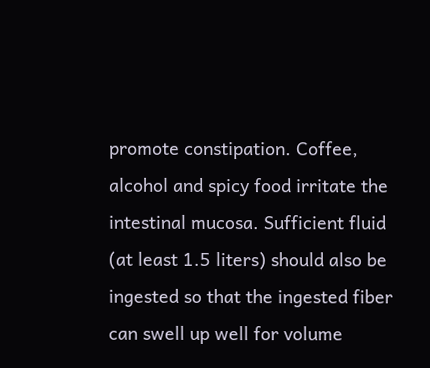promote constipation. Coffee, alcohol and spicy food irritate the intestinal mucosa. Sufficient fluid (at least 1.5 liters) should also be ingested so that the ingested fiber can swell up well for volume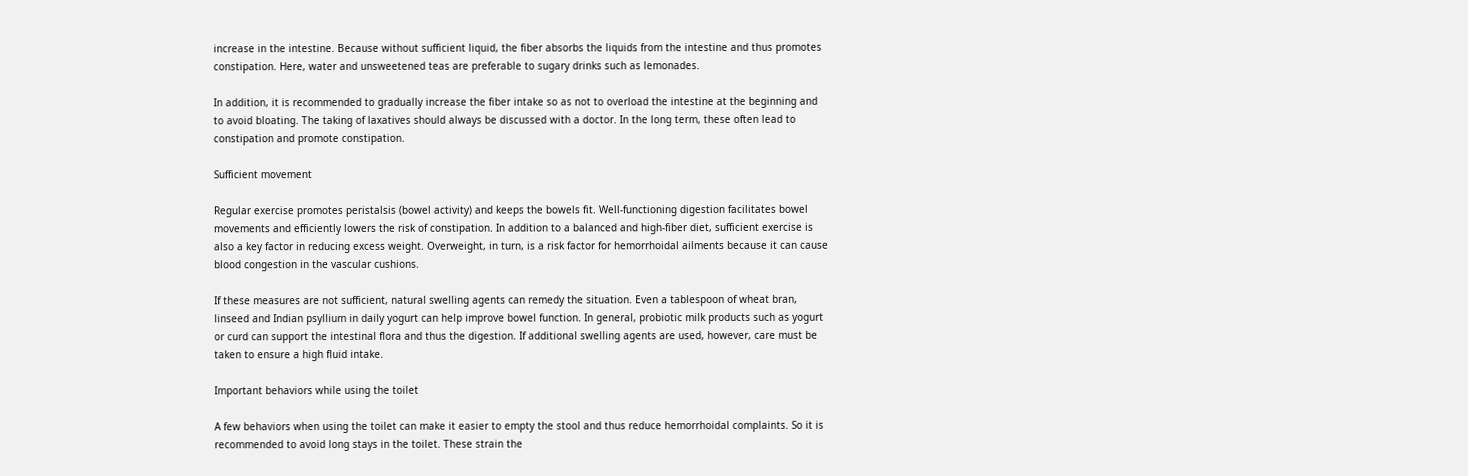increase in the intestine. Because without sufficient liquid, the fiber absorbs the liquids from the intestine and thus promotes constipation. Here, water and unsweetened teas are preferable to sugary drinks such as lemonades.

In addition, it is recommended to gradually increase the fiber intake so as not to overload the intestine at the beginning and to avoid bloating. The taking of laxatives should always be discussed with a doctor. In the long term, these often lead to constipation and promote constipation.

Sufficient movement

Regular exercise promotes peristalsis (bowel activity) and keeps the bowels fit. Well-functioning digestion facilitates bowel movements and efficiently lowers the risk of constipation. In addition to a balanced and high-fiber diet, sufficient exercise is also a key factor in reducing excess weight. Overweight, in turn, is a risk factor for hemorrhoidal ailments because it can cause blood congestion in the vascular cushions.

If these measures are not sufficient, natural swelling agents can remedy the situation. Even a tablespoon of wheat bran, linseed and Indian psyllium in daily yogurt can help improve bowel function. In general, probiotic milk products such as yogurt or curd can support the intestinal flora and thus the digestion. If additional swelling agents are used, however, care must be taken to ensure a high fluid intake.

Important behaviors while using the toilet

A few behaviors when using the toilet can make it easier to empty the stool and thus reduce hemorrhoidal complaints. So it is recommended to avoid long stays in the toilet. These strain the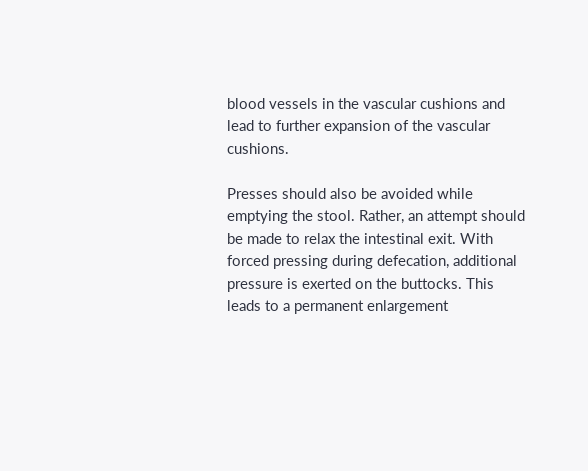blood vessels in the vascular cushions and lead to further expansion of the vascular cushions.

Presses should also be avoided while emptying the stool. Rather, an attempt should be made to relax the intestinal exit. With forced pressing during defecation, additional pressure is exerted on the buttocks. This leads to a permanent enlargement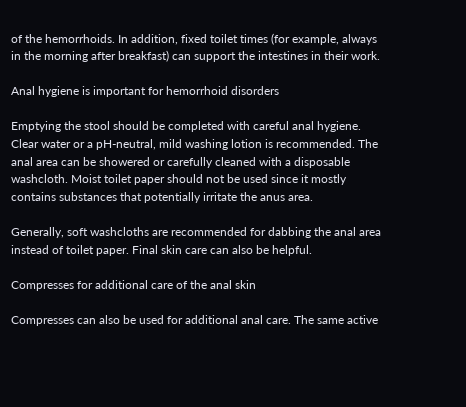of the hemorrhoids. In addition, fixed toilet times (for example, always in the morning after breakfast) can support the intestines in their work.

Anal hygiene is important for hemorrhoid disorders

Emptying the stool should be completed with careful anal hygiene. Clear water or a pH-neutral, mild washing lotion is recommended. The anal area can be showered or carefully cleaned with a disposable washcloth. Moist toilet paper should not be used since it mostly contains substances that potentially irritate the anus area.

Generally, soft washcloths are recommended for dabbing the anal area instead of toilet paper. Final skin care can also be helpful.

Compresses for additional care of the anal skin

Compresses can also be used for additional anal care. The same active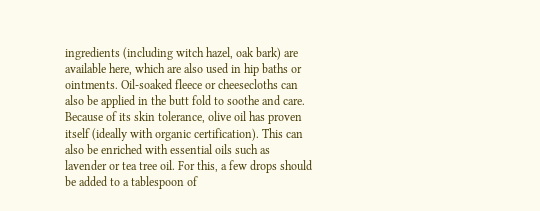ingredients (including witch hazel, oak bark) are available here, which are also used in hip baths or ointments. Oil-soaked fleece or cheesecloths can also be applied in the butt fold to soothe and care. Because of its skin tolerance, olive oil has proven itself (ideally with organic certification). This can also be enriched with essential oils such as lavender or tea tree oil. For this, a few drops should be added to a tablespoon of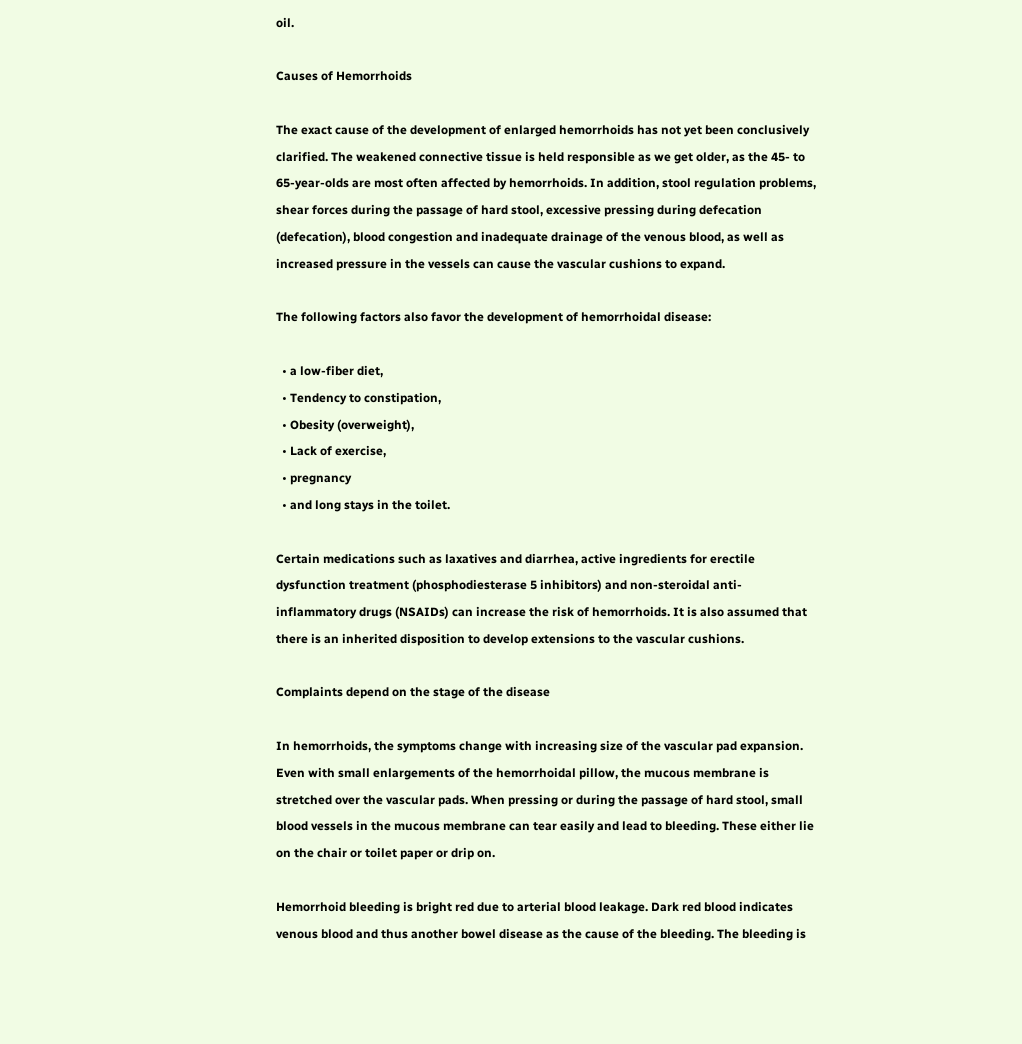oil.

Causes of Hemorrhoids

The exact cause of the development of enlarged hemorrhoids has not yet been conclusively clarified. The weakened connective tissue is held responsible as we get older, as the 45- to 65-year-olds are most often affected by hemorrhoids. In addition, stool regulation problems, shear forces during the passage of hard stool, excessive pressing during defecation (defecation), blood congestion and inadequate drainage of the venous blood, as well as increased pressure in the vessels can cause the vascular cushions to expand.

The following factors also favor the development of hemorrhoidal disease:

  • a low-fiber diet,
  • Tendency to constipation,
  • Obesity (overweight),
  • Lack of exercise,
  • pregnancy
  • and long stays in the toilet.

Certain medications such as laxatives and diarrhea, active ingredients for erectile dysfunction treatment (phosphodiesterase 5 inhibitors) and non-steroidal anti-inflammatory drugs (NSAIDs) can increase the risk of hemorrhoids. It is also assumed that there is an inherited disposition to develop extensions to the vascular cushions.

Complaints depend on the stage of the disease

In hemorrhoids, the symptoms change with increasing size of the vascular pad expansion. Even with small enlargements of the hemorrhoidal pillow, the mucous membrane is stretched over the vascular pads. When pressing or during the passage of hard stool, small blood vessels in the mucous membrane can tear easily and lead to bleeding. These either lie on the chair or toilet paper or drip on.

Hemorrhoid bleeding is bright red due to arterial blood leakage. Dark red blood indicates venous blood and thus another bowel disease as the cause of the bleeding. The bleeding is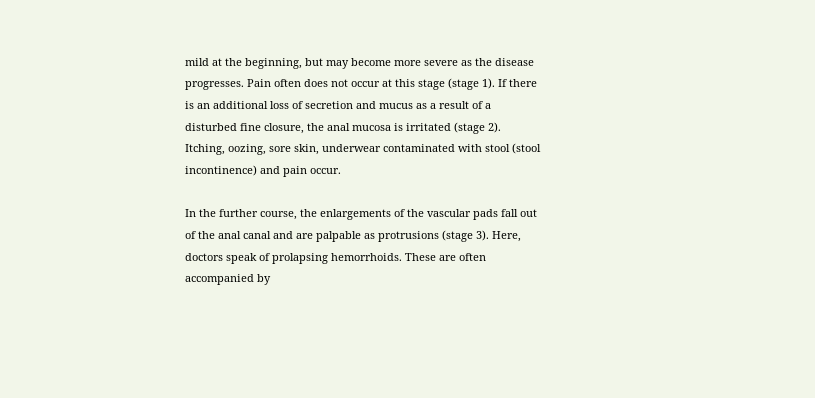mild at the beginning, but may become more severe as the disease progresses. Pain often does not occur at this stage (stage 1). If there is an additional loss of secretion and mucus as a result of a disturbed fine closure, the anal mucosa is irritated (stage 2). Itching, oozing, sore skin, underwear contaminated with stool (stool incontinence) and pain occur.

In the further course, the enlargements of the vascular pads fall out of the anal canal and are palpable as protrusions (stage 3). Here, doctors speak of prolapsing hemorrhoids. These are often accompanied by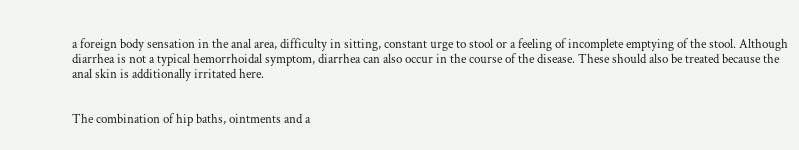a foreign body sensation in the anal area, difficulty in sitting, constant urge to stool or a feeling of incomplete emptying of the stool. Although diarrhea is not a typical hemorrhoidal symptom, diarrhea can also occur in the course of the disease. These should also be treated because the anal skin is additionally irritated here.


The combination of hip baths, ointments and a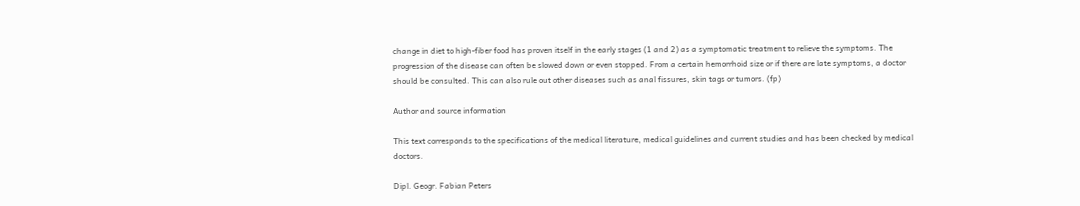change in diet to high-fiber food has proven itself in the early stages (1 and 2) as a symptomatic treatment to relieve the symptoms. The progression of the disease can often be slowed down or even stopped. From a certain hemorrhoid size or if there are late symptoms, a doctor should be consulted. This can also rule out other diseases such as anal fissures, skin tags or tumors. (fp)

Author and source information

This text corresponds to the specifications of the medical literature, medical guidelines and current studies and has been checked by medical doctors.

Dipl. Geogr. Fabian Peters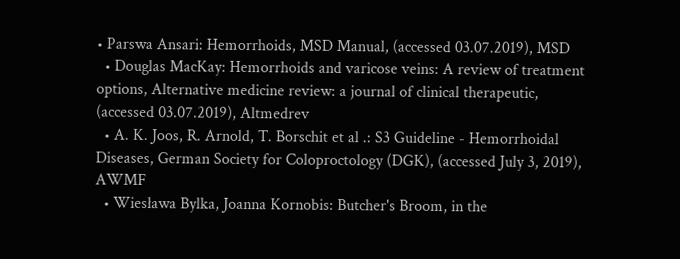• Parswa Ansari: Hemorrhoids, MSD Manual, (accessed 03.07.2019), MSD
  • Douglas MacKay: Hemorrhoids and varicose veins: A review of treatment options, Alternative medicine review: a journal of clinical therapeutic, (accessed 03.07.2019), Altmedrev
  • A. K. Joos, R. Arnold, T. Borschit et al .: S3 Guideline - Hemorrhoidal Diseases, German Society for Coloproctology (DGK), (accessed July 3, 2019), AWMF
  • Wiesława Bylka, Joanna Kornobis: Butcher's Broom, in the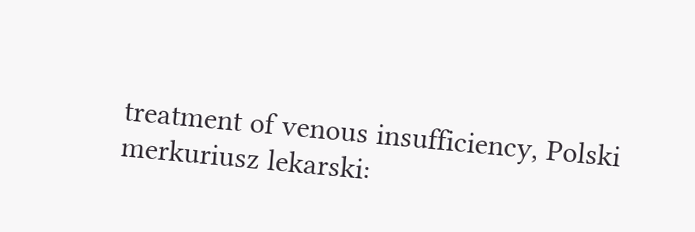treatment of venous insufficiency, Polski merkuriusz lekarski: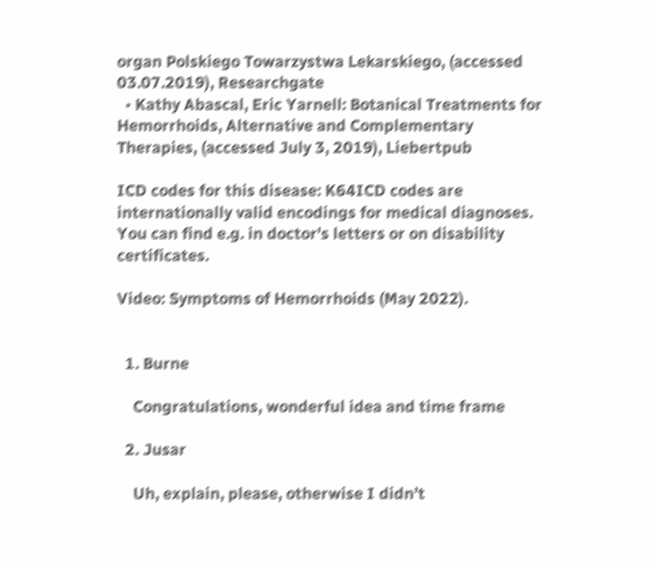organ Polskiego Towarzystwa Lekarskiego, (accessed 03.07.2019), Researchgate
  • Kathy Abascal, Eric Yarnell: Botanical Treatments for Hemorrhoids, Alternative and Complementary Therapies, (accessed July 3, 2019), Liebertpub

ICD codes for this disease: K64ICD codes are internationally valid encodings for medical diagnoses. You can find e.g. in doctor's letters or on disability certificates.

Video: Symptoms of Hemorrhoids (May 2022).


  1. Burne

    Congratulations, wonderful idea and time frame

  2. Jusar

    Uh, explain, please, otherwise I didn’t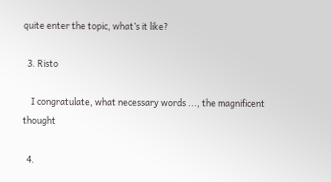quite enter the topic, what’s it like?

  3. Risto

    I congratulate, what necessary words ..., the magnificent thought

  4.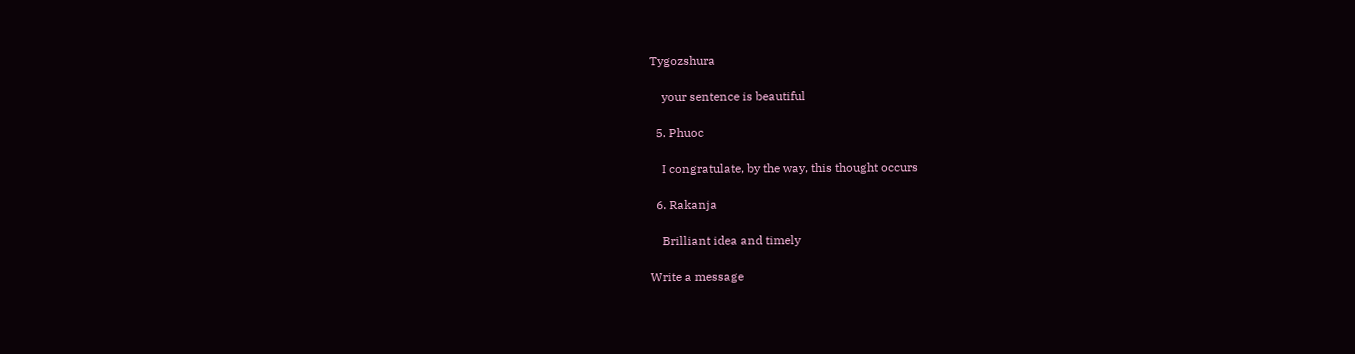Tygozshura

    your sentence is beautiful

  5. Phuoc

    I congratulate, by the way, this thought occurs

  6. Rakanja

    Brilliant idea and timely

Write a message